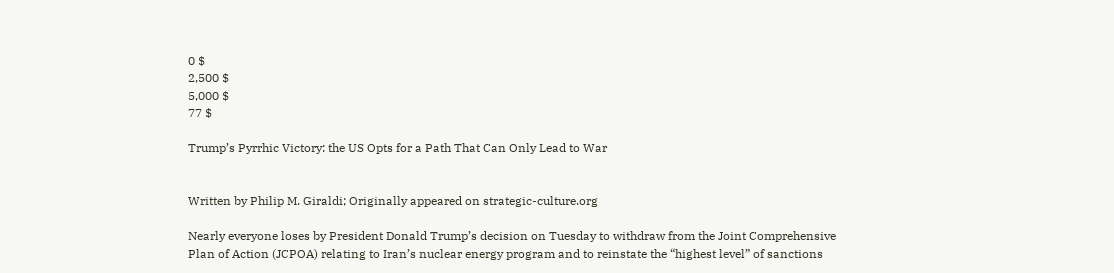0 $
2,500 $
5,000 $
77 $

Trump’s Pyrrhic Victory: the US Opts for a Path That Can Only Lead to War


Written by Philip M. Giraldi; Originally appeared on strategic-culture.org

Nearly everyone loses by President Donald Trump’s decision on Tuesday to withdraw from the Joint Comprehensive Plan of Action (JCPOA) relating to Iran’s nuclear energy program and to reinstate the “highest level” of sanctions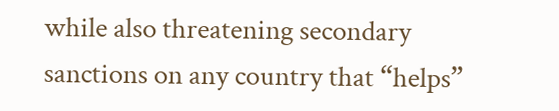while also threatening secondary sanctions on any country that “helps”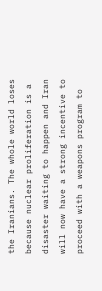the Iranians. The whole world loses because nuclear proliferation is a disaster waiting to happen and Iran will now have a strong incentive to proceed with a weapons program to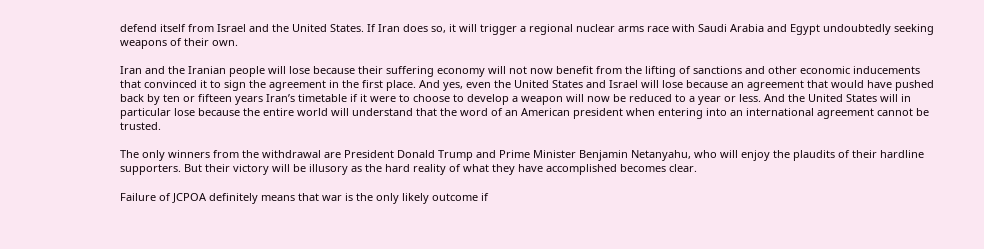defend itself from Israel and the United States. If Iran does so, it will trigger a regional nuclear arms race with Saudi Arabia and Egypt undoubtedly seeking weapons of their own.

Iran and the Iranian people will lose because their suffering economy will not now benefit from the lifting of sanctions and other economic inducements that convinced it to sign the agreement in the first place. And yes, even the United States and Israel will lose because an agreement that would have pushed back by ten or fifteen years Iran’s timetable if it were to choose to develop a weapon will now be reduced to a year or less. And the United States will in particular lose because the entire world will understand that the word of an American president when entering into an international agreement cannot be trusted.

The only winners from the withdrawal are President Donald Trump and Prime Minister Benjamin Netanyahu, who will enjoy the plaudits of their hardline supporters. But their victory will be illusory as the hard reality of what they have accomplished becomes clear.

Failure of JCPOA definitely means that war is the only likely outcome if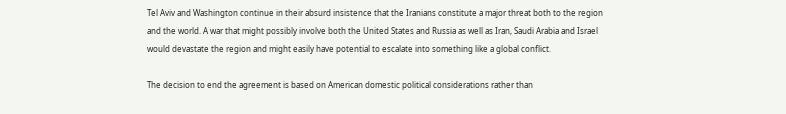Tel Aviv and Washington continue in their absurd insistence that the Iranians constitute a major threat both to the region and the world. A war that might possibly involve both the United States and Russia as well as Iran, Saudi Arabia and Israel would devastate the region and might easily have potential to escalate into something like a global conflict.

The decision to end the agreement is based on American domestic political considerations rather than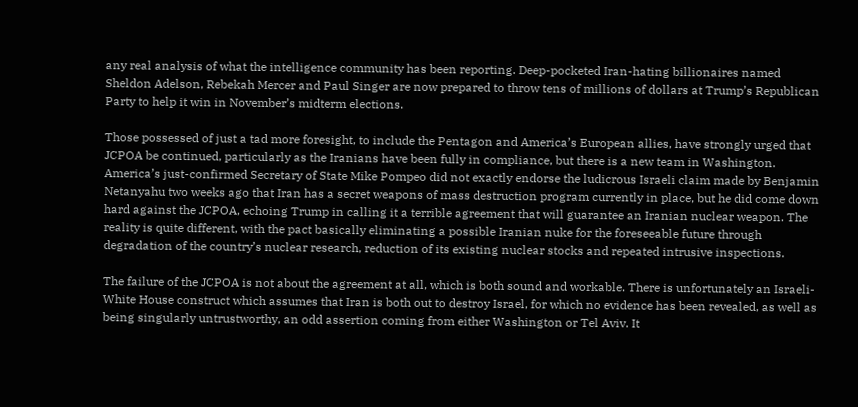any real analysis of what the intelligence community has been reporting. Deep-pocketed Iran-hating billionaires named Sheldon Adelson, Rebekah Mercer and Paul Singer are now prepared to throw tens of millions of dollars at Trump’s Republican Party to help it win in November’s midterm elections.

Those possessed of just a tad more foresight, to include the Pentagon and America’s European allies, have strongly urged that JCPOA be continued, particularly as the Iranians have been fully in compliance, but there is a new team in Washington. America’s just-confirmed Secretary of State Mike Pompeo did not exactly endorse the ludicrous Israeli claim made by Benjamin Netanyahu two weeks ago that Iran has a secret weapons of mass destruction program currently in place, but he did come down hard against the JCPOA, echoing Trump in calling it a terrible agreement that will guarantee an Iranian nuclear weapon. The reality is quite different, with the pact basically eliminating a possible Iranian nuke for the foreseeable future through degradation of the country’s nuclear research, reduction of its existing nuclear stocks and repeated intrusive inspections.

The failure of the JCPOA is not about the agreement at all, which is both sound and workable. There is unfortunately an Israeli-White House construct which assumes that Iran is both out to destroy Israel, for which no evidence has been revealed, as well as being singularly untrustworthy, an odd assertion coming from either Washington or Tel Aviv. It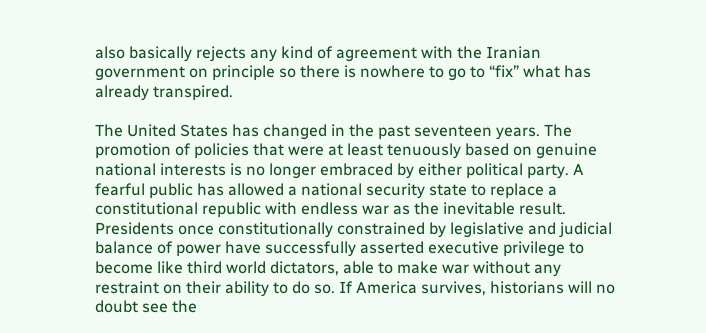also basically rejects any kind of agreement with the Iranian government on principle so there is nowhere to go to “fix” what has already transpired.

The United States has changed in the past seventeen years. The promotion of policies that were at least tenuously based on genuine national interests is no longer embraced by either political party. A fearful public has allowed a national security state to replace a constitutional republic with endless war as the inevitable result. Presidents once constitutionally constrained by legislative and judicial balance of power have successfully asserted executive privilege to become like third world dictators, able to make war without any restraint on their ability to do so. If America survives, historians will no doubt see the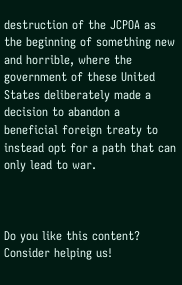destruction of the JCPOA as the beginning of something new and horrible, where the government of these United States deliberately made a decision to abandon a beneficial foreign treaty to instead opt for a path that can only lead to war.



Do you like this content? Consider helping us!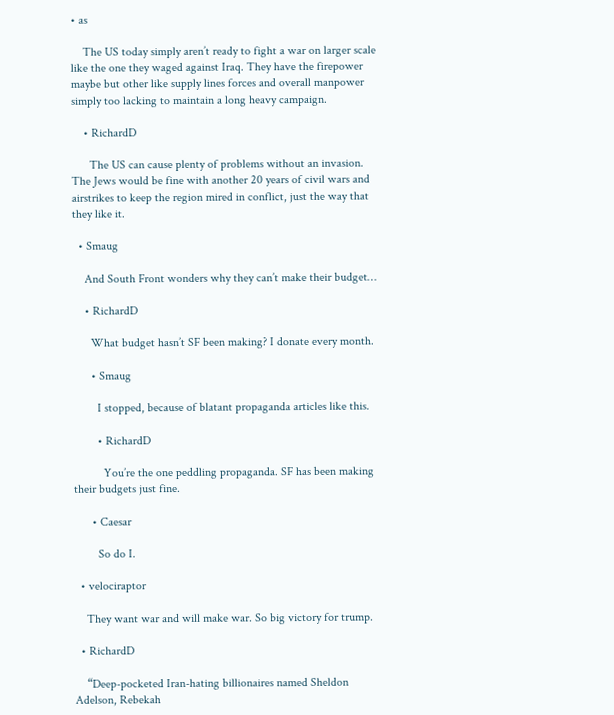• as

    The US today simply aren’t ready to fight a war on larger scale like the one they waged against Iraq. They have the firepower maybe but other like supply lines forces and overall manpower simply too lacking to maintain a long heavy campaign.

    • RichardD

      The US can cause plenty of problems without an invasion. The Jews would be fine with another 20 years of civil wars and airstrikes to keep the region mired in conflict, just the way that they like it.

  • Smaug

    And South Front wonders why they can’t make their budget…

    • RichardD

      What budget hasn’t SF been making? I donate every month.

      • Smaug

        I stopped, because of blatant propaganda articles like this.

        • RichardD

          You’re the one peddling propaganda. SF has been making their budgets just fine.

      • Caesar

        So do I.

  • velociraptor

    They want war and will make war. So big victory for trump.

  • RichardD

    “Deep-pocketed Iran-hating billionaires named Sheldon Adelson, Rebekah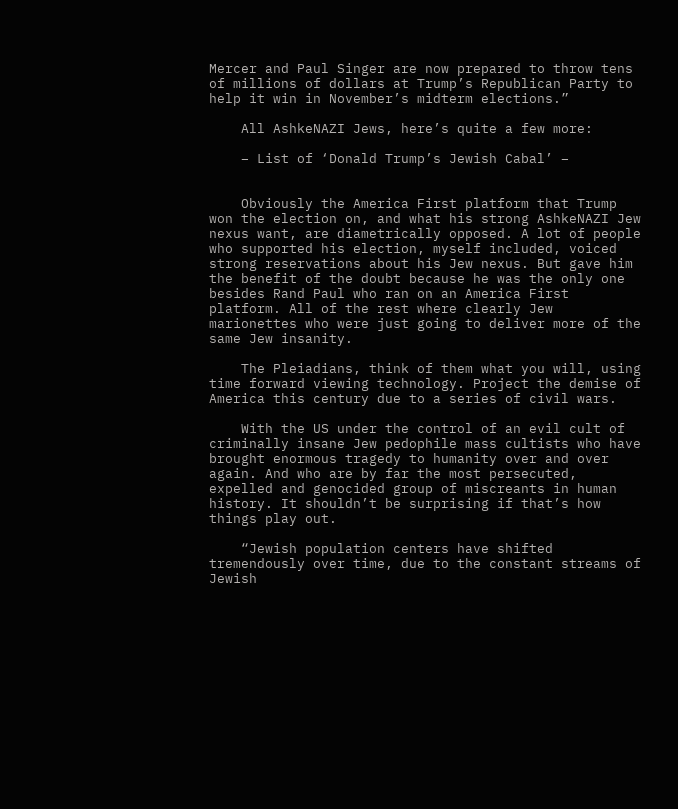Mercer and Paul Singer are now prepared to throw tens of millions of dollars at Trump’s Republican Party to help it win in November’s midterm elections.”

    All AshkeNAZI Jews, here’s quite a few more:

    – List of ‘Donald Trump’s Jewish Cabal’ –


    Obviously the America First platform that Trump won the election on, and what his strong AshkeNAZI Jew nexus want, are diametrically opposed. A lot of people who supported his election, myself included, voiced strong reservations about his Jew nexus. But gave him the benefit of the doubt because he was the only one besides Rand Paul who ran on an America First platform. All of the rest where clearly Jew marionettes who were just going to deliver more of the same Jew insanity.

    The Pleiadians, think of them what you will, using time forward viewing technology. Project the demise of America this century due to a series of civil wars.

    With the US under the control of an evil cult of criminally insane Jew pedophile mass cultists who have brought enormous tragedy to humanity over and over again. And who are by far the most persecuted, expelled and genocided group of miscreants in human history. It shouldn’t be surprising if that’s how things play out.

    “Jewish population centers have shifted tremendously over time, due to the constant streams of Jewish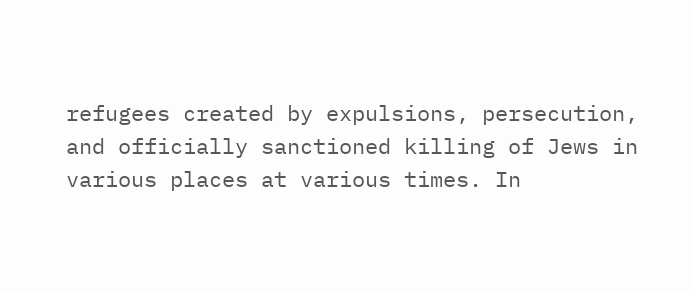refugees created by expulsions, persecution, and officially sanctioned killing of Jews in various places at various times. In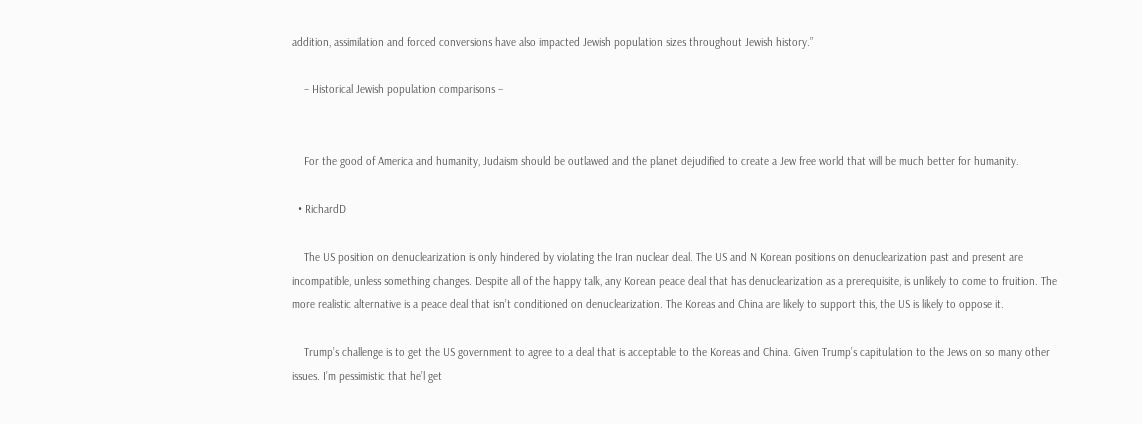addition, assimilation and forced conversions have also impacted Jewish population sizes throughout Jewish history.”

    – Historical Jewish population comparisons –


    For the good of America and humanity, Judaism should be outlawed and the planet dejudified to create a Jew free world that will be much better for humanity.

  • RichardD

    The US position on denuclearization is only hindered by violating the Iran nuclear deal. The US and N Korean positions on denuclearization past and present are incompatible, unless something changes. Despite all of the happy talk, any Korean peace deal that has denuclearization as a prerequisite, is unlikely to come to fruition. The more realistic alternative is a peace deal that isn’t conditioned on denuclearization. The Koreas and China are likely to support this, the US is likely to oppose it.

    Trump’s challenge is to get the US government to agree to a deal that is acceptable to the Koreas and China. Given Trump’s capitulation to the Jews on so many other issues. I’m pessimistic that he’l get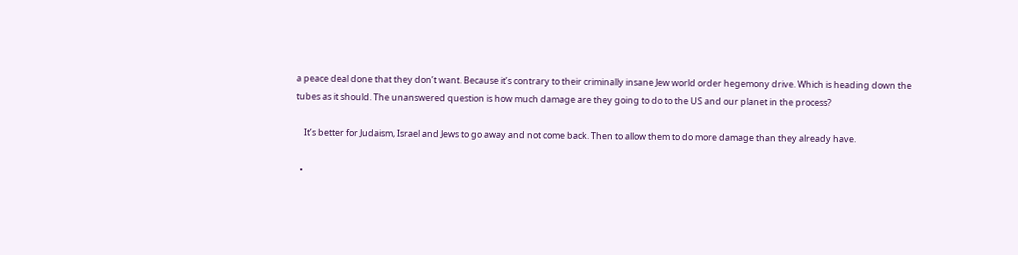a peace deal done that they don’t want. Because it’s contrary to their criminally insane Jew world order hegemony drive. Which is heading down the tubes as it should. The unanswered question is how much damage are they going to do to the US and our planet in the process?

    It’s better for Judaism, Israel and Jews to go away and not come back. Then to allow them to do more damage than they already have.

  •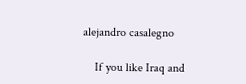alejandro casalegno

    If you like Iraq and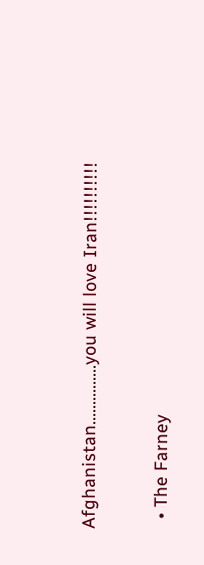Afghanistan……………you will love Iran!!!!!!!!!!

  • The Farney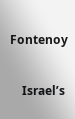Fontenoy

    Israel’s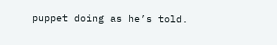puppet doing as he’s told.